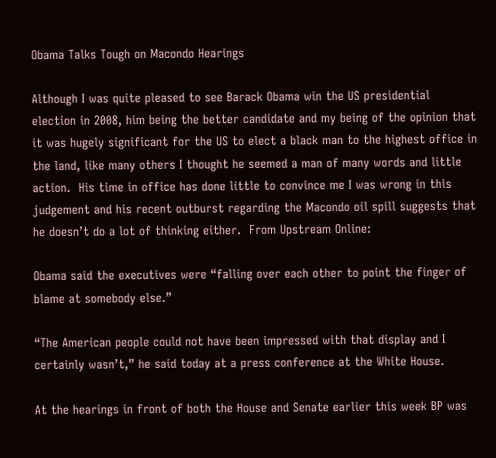Obama Talks Tough on Macondo Hearings

Although I was quite pleased to see Barack Obama win the US presidential election in 2008, him being the better candidate and my being of the opinion that it was hugely significant for the US to elect a black man to the highest office in the land, like many others I thought he seemed a man of many words and little action.  His time in office has done little to convince me I was wrong in this judgement and his recent outburst regarding the Macondo oil spill suggests that he doesn’t do a lot of thinking either.  From Upstream Online:

Obama said the executives were “falling over each other to point the finger of blame at somebody else.”

“The American people could not have been impressed with that display and I certainly wasn’t,” he said today at a press conference at the White House.

At the hearings in front of both the House and Senate earlier this week BP was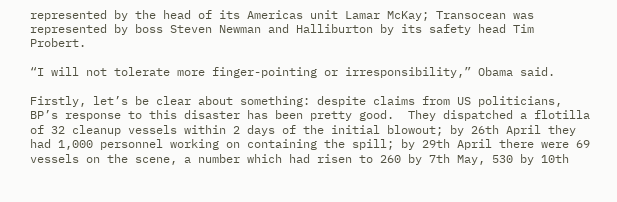represented by the head of its Americas unit Lamar McKay; Transocean was represented by boss Steven Newman and Halliburton by its safety head Tim Probert.

“I will not tolerate more finger-pointing or irresponsibility,” Obama said.

Firstly, let’s be clear about something: despite claims from US politicians, BP’s response to this disaster has been pretty good.  They dispatched a flotilla of 32 cleanup vessels within 2 days of the initial blowout; by 26th April they had 1,000 personnel working on containing the spill; by 29th April there were 69 vessels on the scene, a number which had risen to 260 by 7th May, 530 by 10th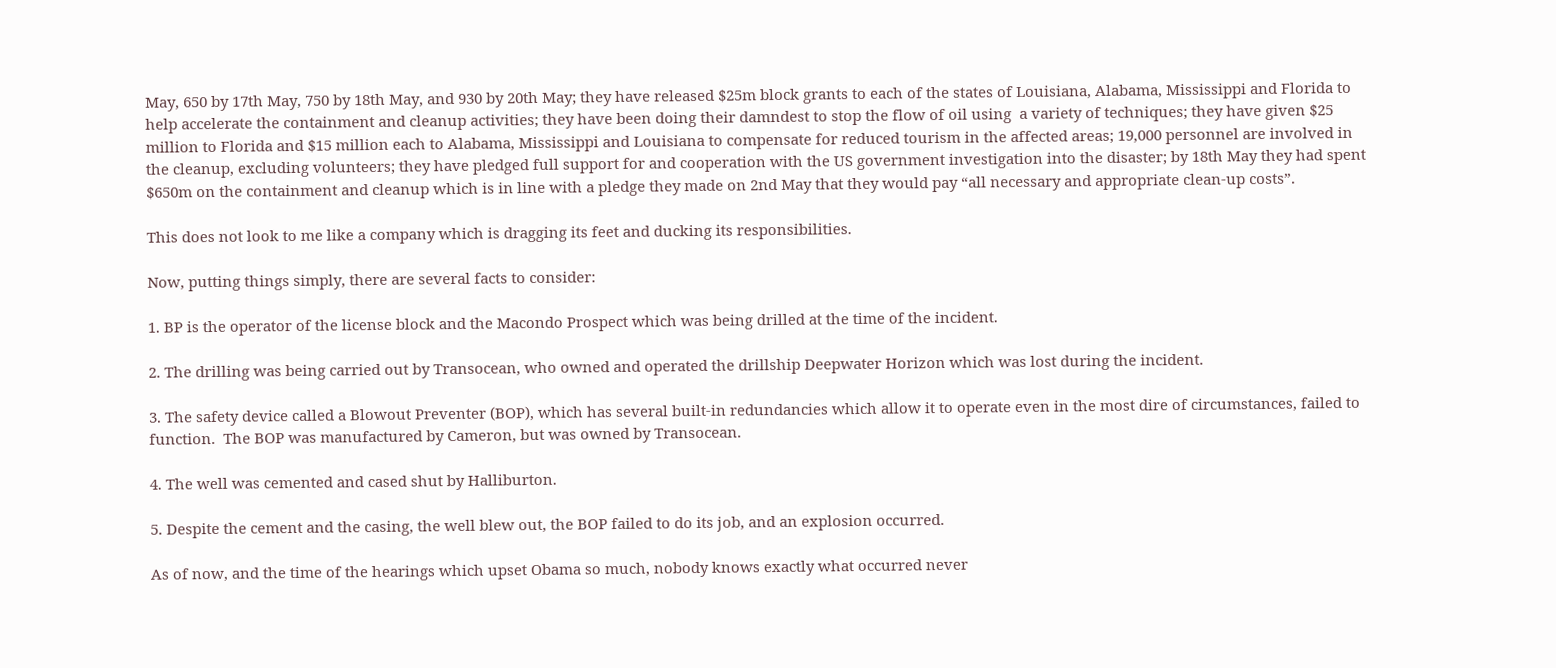May, 650 by 17th May, 750 by 18th May, and 930 by 20th May; they have released $25m block grants to each of the states of Louisiana, Alabama, Mississippi and Florida to help accelerate the containment and cleanup activities; they have been doing their damndest to stop the flow of oil using  a variety of techniques; they have given $25 million to Florida and $15 million each to Alabama, Mississippi and Louisiana to compensate for reduced tourism in the affected areas; 19,000 personnel are involved in the cleanup, excluding volunteers; they have pledged full support for and cooperation with the US government investigation into the disaster; by 18th May they had spent $650m on the containment and cleanup which is in line with a pledge they made on 2nd May that they would pay “all necessary and appropriate clean-up costs”.

This does not look to me like a company which is dragging its feet and ducking its responsibilities.

Now, putting things simply, there are several facts to consider:

1. BP is the operator of the license block and the Macondo Prospect which was being drilled at the time of the incident.

2. The drilling was being carried out by Transocean, who owned and operated the drillship Deepwater Horizon which was lost during the incident.

3. The safety device called a Blowout Preventer (BOP), which has several built-in redundancies which allow it to operate even in the most dire of circumstances, failed to function.  The BOP was manufactured by Cameron, but was owned by Transocean.

4. The well was cemented and cased shut by Halliburton.

5. Despite the cement and the casing, the well blew out, the BOP failed to do its job, and an explosion occurred.

As of now, and the time of the hearings which upset Obama so much, nobody knows exactly what occurred never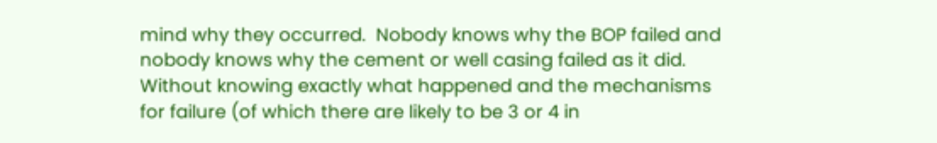mind why they occurred.  Nobody knows why the BOP failed and nobody knows why the cement or well casing failed as it did.  Without knowing exactly what happened and the mechanisms for failure (of which there are likely to be 3 or 4 in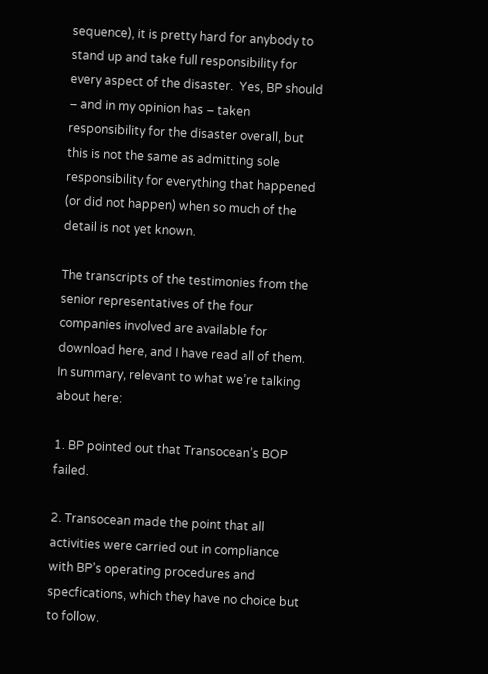sequence), it is pretty hard for anybody to stand up and take full responsibility for every aspect of the disaster.  Yes, BP should – and in my opinion has – taken responsibility for the disaster overall, but this is not the same as admitting sole responsibility for everything that happened (or did not happen) when so much of the detail is not yet known.

The transcripts of the testimonies from the senior representatives of the four companies involved are available for download here, and I have read all of them.  In summary, relevant to what we’re talking about here:

1. BP pointed out that Transocean’s BOP failed.

2. Transocean made the point that all activities were carried out in compliance with BP’s operating procedures and specfications, which they have no choice but to follow.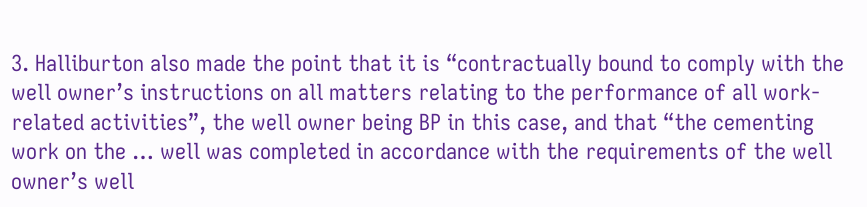3. Halliburton also made the point that it is “contractually bound to comply with the well owner’s instructions on all matters relating to the performance of all work‐related activities”, the well owner being BP in this case, and that “the cementing work on the … well was completed in accordance with the requirements of the well owner’s well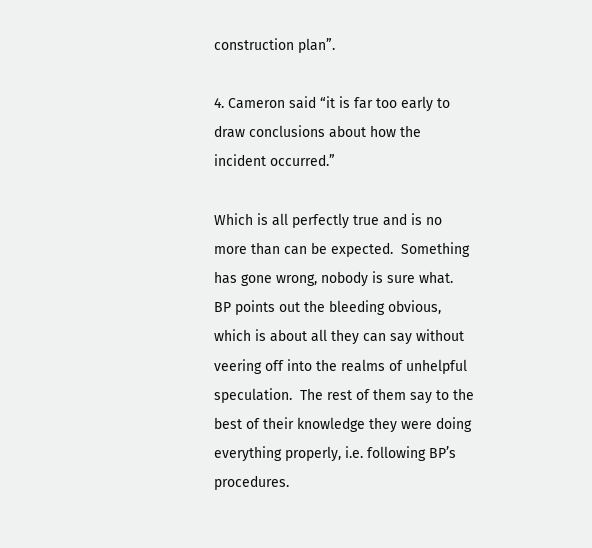construction plan”.

4. Cameron said “it is far too early to draw conclusions about how the incident occurred.”

Which is all perfectly true and is no more than can be expected.  Something has gone wrong, nobody is sure what.  BP points out the bleeding obvious, which is about all they can say without veering off into the realms of unhelpful speculation.  The rest of them say to the best of their knowledge they were doing everything properly, i.e. following BP’s procedures.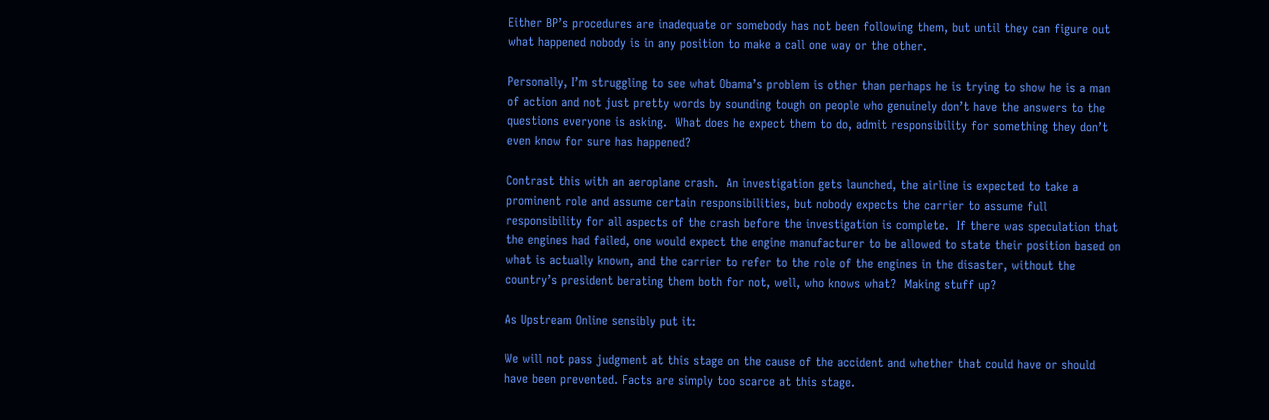Either BP’s procedures are inadequate or somebody has not been following them, but until they can figure out what happened nobody is in any position to make a call one way or the other.

Personally, I’m struggling to see what Obama’s problem is other than perhaps he is trying to show he is a man of action and not just pretty words by sounding tough on people who genuinely don’t have the answers to the questions everyone is asking.  What does he expect them to do, admit responsibility for something they don’t even know for sure has happened?

Contrast this with an aeroplane crash.  An investigation gets launched, the airline is expected to take a prominent role and assume certain responsibilities, but nobody expects the carrier to assume full responsibility for all aspects of the crash before the investigation is complete.  If there was speculation that the engines had failed, one would expect the engine manufacturer to be allowed to state their position based on what is actually known, and the carrier to refer to the role of the engines in the disaster, without the country’s president berating them both for not, well, who knows what?  Making stuff up?

As Upstream Online sensibly put it:

We will not pass judgment at this stage on the cause of the accident and whether that could have or should have been prevented. Facts are simply too scarce at this stage.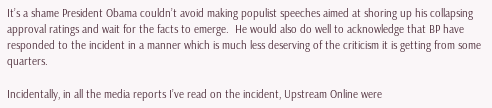It’s a shame President Obama couldn’t avoid making populist speeches aimed at shoring up his collapsing approval ratings and wait for the facts to emerge.  He would also do well to acknowledge that BP have responded to the incident in a manner which is much less deserving of the criticism it is getting from some quarters.

Incidentally, in all the media reports I’ve read on the incident, Upstream Online were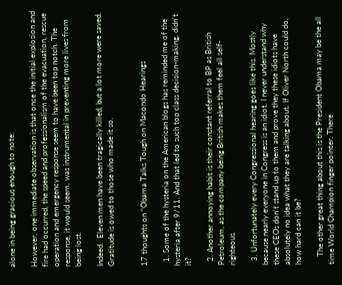alone in being gracious enough to note:

However, one immediate observation is that once the initial explosion and fire had occurred, the speed and professionalism of the evacuation, rescue operation and emergency response seem to have been top notch. The response, it would seem, was instrumental in preventing more lives from being lost.

Indeed.  Eleven men have been tragically killed, but a lot more were saved.  Gratitude is owed to those who made it so.


17 thoughts on “Obama Talks Tough on Macondo Hearings

  1. Some of the hysteria on the American blogs has reminded me of the hysteria after 9/11. And that led to such top class decision-making, didn’t it?

  2. Another annoying habit is their constant referral to BP as British Petroleum, as the company being British makes them feel all self-righteous.

  3. Unfortunately every Congressional hearing goes like this. Mostly because nearly everyone in Congress is an idiot. I never understand why these CEOs don’t stand up to them and prove they these idiots have absolutely no idea what they are talking about. If Oliver North could do, how hard can it be?

    The other great thing about this is the President Obama may be the all time World Champion finger pointer. There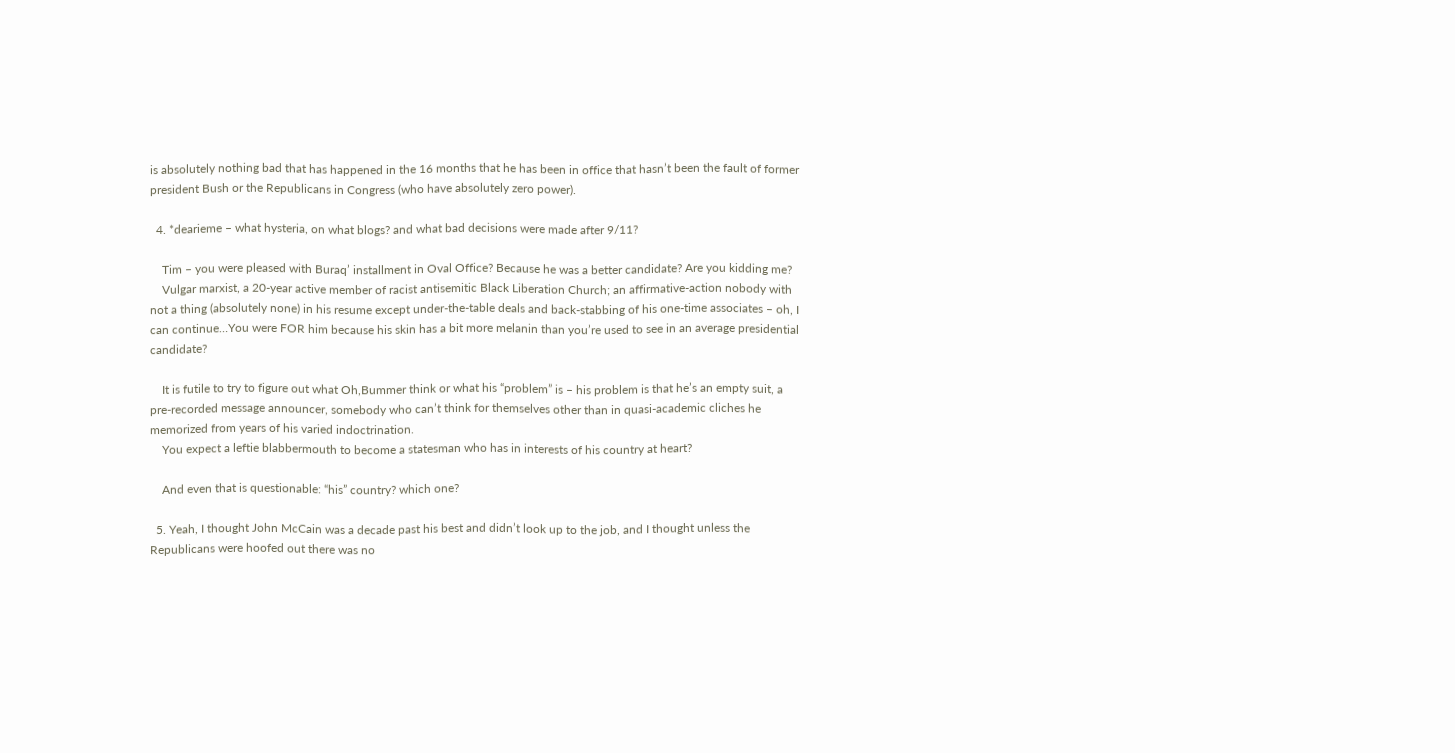is absolutely nothing bad that has happened in the 16 months that he has been in office that hasn’t been the fault of former president Bush or the Republicans in Congress (who have absolutely zero power).

  4. *dearieme – what hysteria, on what blogs? and what bad decisions were made after 9/11?

    Tim – you were pleased with Buraq’ installment in Oval Office? Because he was a better candidate? Are you kidding me?
    Vulgar marxist, a 20-year active member of racist antisemitic Black Liberation Church; an affirmative-action nobody with not a thing (absolutely none) in his resume except under-the-table deals and back-stabbing of his one-time associates – oh, I can continue…You were FOR him because his skin has a bit more melanin than you’re used to see in an average presidential candidate?

    It is futile to try to figure out what Oh,Bummer think or what his “problem” is – his problem is that he’s an empty suit, a pre-recorded message announcer, somebody who can’t think for themselves other than in quasi-academic cliches he memorized from years of his varied indoctrination.
    You expect a leftie blabbermouth to become a statesman who has in interests of his country at heart?

    And even that is questionable: “his” country? which one?

  5. Yeah, I thought John McCain was a decade past his best and didn’t look up to the job, and I thought unless the Republicans were hoofed out there was no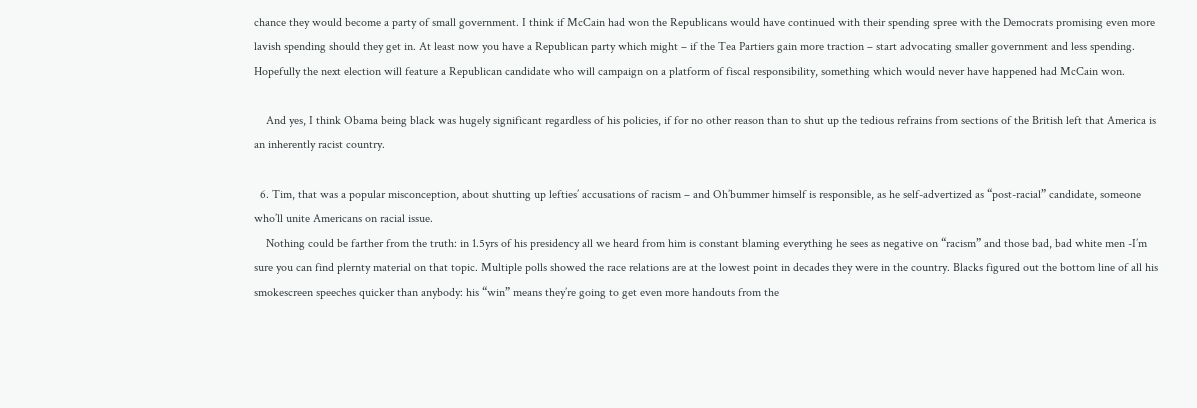chance they would become a party of small government. I think if McCain had won the Republicans would have continued with their spending spree with the Democrats promising even more lavish spending should they get in. At least now you have a Republican party which might – if the Tea Partiers gain more traction – start advocating smaller government and less spending. Hopefully the next election will feature a Republican candidate who will campaign on a platform of fiscal responsibility, something which would never have happened had McCain won.

    And yes, I think Obama being black was hugely significant regardless of his policies, if for no other reason than to shut up the tedious refrains from sections of the British left that America is an inherently racist country.

  6. Tim, that was a popular misconception, about shutting up lefties’ accusations of racism – and Oh’bummer himself is responsible, as he self-advertized as “post-racial” candidate, someone who’ll unite Americans on racial issue.
    Nothing could be farther from the truth: in 1.5yrs of his presidency all we heard from him is constant blaming everything he sees as negative on “racism” and those bad, bad white men -I’m sure you can find plernty material on that topic. Multiple polls showed the race relations are at the lowest point in decades they were in the country. Blacks figured out the bottom line of all his smokescreen speeches quicker than anybody: his “win” means they’re going to get even more handouts from the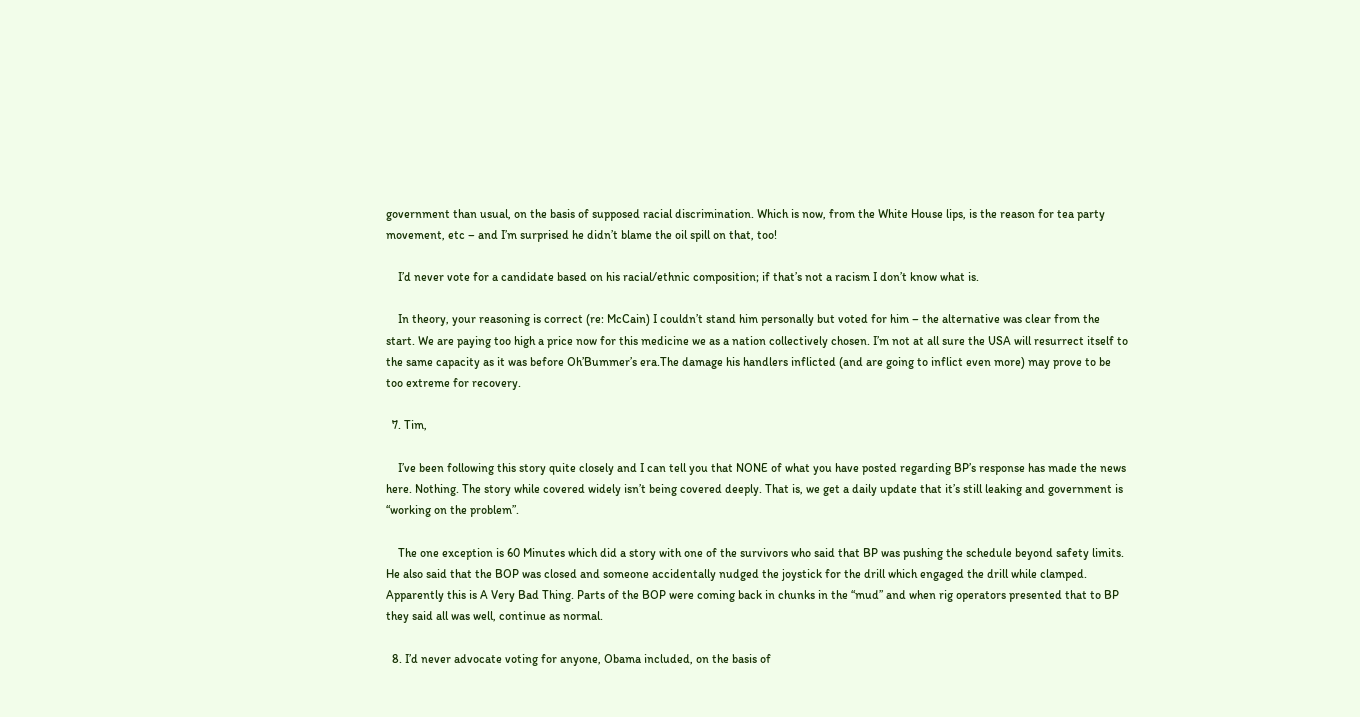government than usual, on the basis of supposed racial discrimination. Which is now, from the White House lips, is the reason for tea party movement, etc – and I’m surprised he didn’t blame the oil spill on that, too!

    I’d never vote for a candidate based on his racial/ethnic composition; if that’s not a racism I don’t know what is.

    In theory, your reasoning is correct (re: McCain) I couldn’t stand him personally but voted for him – the alternative was clear from the start. We are paying too high a price now for this medicine we as a nation collectively chosen. I’m not at all sure the USA will resurrect itself to the same capacity as it was before Oh’Bummer’s era.The damage his handlers inflicted (and are going to inflict even more) may prove to be too extreme for recovery.

  7. Tim,

    I’ve been following this story quite closely and I can tell you that NONE of what you have posted regarding BP’s response has made the news here. Nothing. The story while covered widely isn’t being covered deeply. That is, we get a daily update that it’s still leaking and government is “working on the problem”.

    The one exception is 60 Minutes which did a story with one of the survivors who said that BP was pushing the schedule beyond safety limits. He also said that the BOP was closed and someone accidentally nudged the joystick for the drill which engaged the drill while clamped. Apparently this is A Very Bad Thing. Parts of the BOP were coming back in chunks in the “mud” and when rig operators presented that to BP they said all was well, continue as normal.

  8. I’d never advocate voting for anyone, Obama included, on the basis of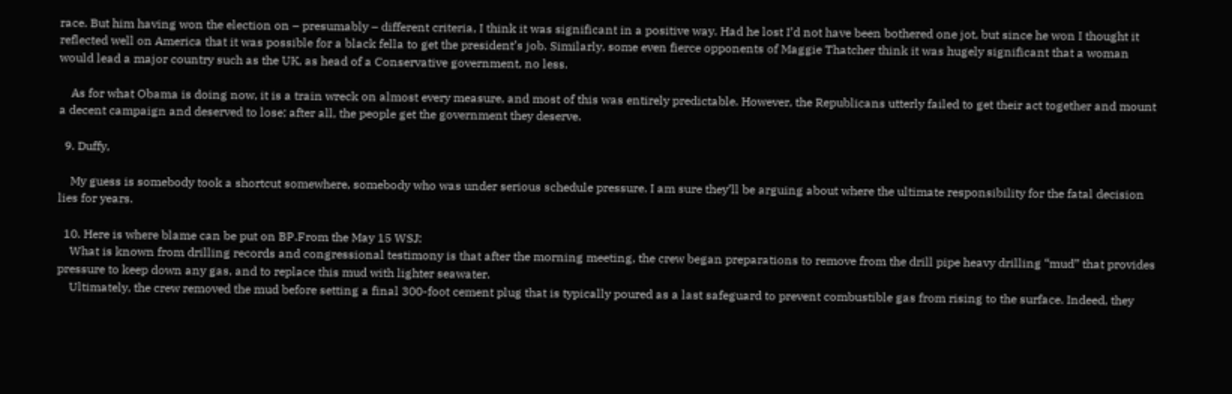race. But him having won the election on – presumably – different criteria, I think it was significant in a positive way. Had he lost I’d not have been bothered one jot, but since he won I thought it reflected well on America that it was possible for a black fella to get the president’s job. Similarly, some even fierce opponents of Maggie Thatcher think it was hugely significant that a woman would lead a major country such as the UK, as head of a Conservative government, no less.

    As for what Obama is doing now, it is a train wreck on almost every measure, and most of this was entirely predictable. However, the Republicans utterly failed to get their act together and mount a decent campaign and deserved to lose; after all, the people get the government they deserve.

  9. Duffy,

    My guess is somebody took a shortcut somewhere, somebody who was under serious schedule pressure. I am sure they’ll be arguing about where the ultimate responsibility for the fatal decision lies for years.

  10. Here is where blame can be put on BP.From the May 15 WSJ:
    What is known from drilling records and congressional testimony is that after the morning meeting, the crew began preparations to remove from the drill pipe heavy drilling “mud” that provides pressure to keep down any gas, and to replace this mud with lighter seawater.
    Ultimately, the crew removed the mud before setting a final 300-foot cement plug that is typically poured as a last safeguard to prevent combustible gas from rising to the surface. Indeed, they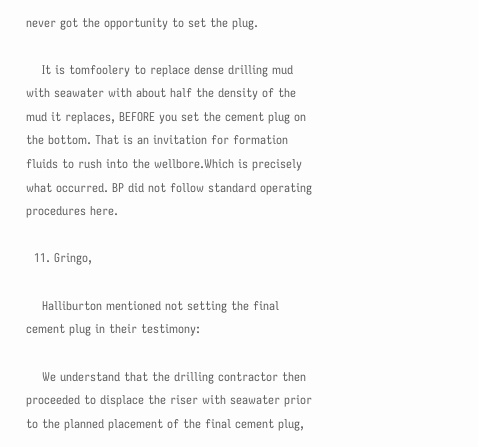never got the opportunity to set the plug.

    It is tomfoolery to replace dense drilling mud with seawater with about half the density of the mud it replaces, BEFORE you set the cement plug on the bottom. That is an invitation for formation fluids to rush into the wellbore.Which is precisely what occurred. BP did not follow standard operating procedures here.

  11. Gringo,

    Halliburton mentioned not setting the final cement plug in their testimony:

    We understand that the drilling contractor then proceeded to displace the riser with seawater prior to the planned placement of the final cement plug,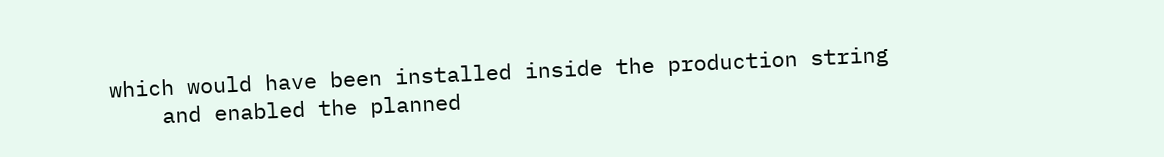which would have been installed inside the production string
    and enabled the planned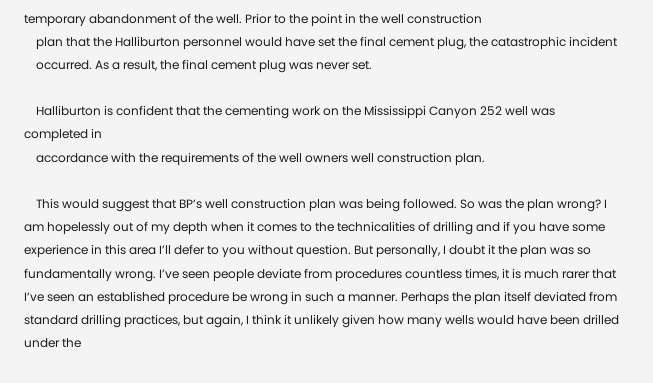temporary abandonment of the well. Prior to the point in the well construction
    plan that the Halliburton personnel would have set the final cement plug, the catastrophic incident
    occurred. As a result, the final cement plug was never set.

    Halliburton is confident that the cementing work on the Mississippi Canyon 252 well was completed in
    accordance with the requirements of the well owners well construction plan.

    This would suggest that BP’s well construction plan was being followed. So was the plan wrong? I am hopelessly out of my depth when it comes to the technicalities of drilling and if you have some experience in this area I’ll defer to you without question. But personally, I doubt it the plan was so fundamentally wrong. I’ve seen people deviate from procedures countless times, it is much rarer that I’ve seen an established procedure be wrong in such a manner. Perhaps the plan itself deviated from standard drilling practices, but again, I think it unlikely given how many wells would have been drilled under the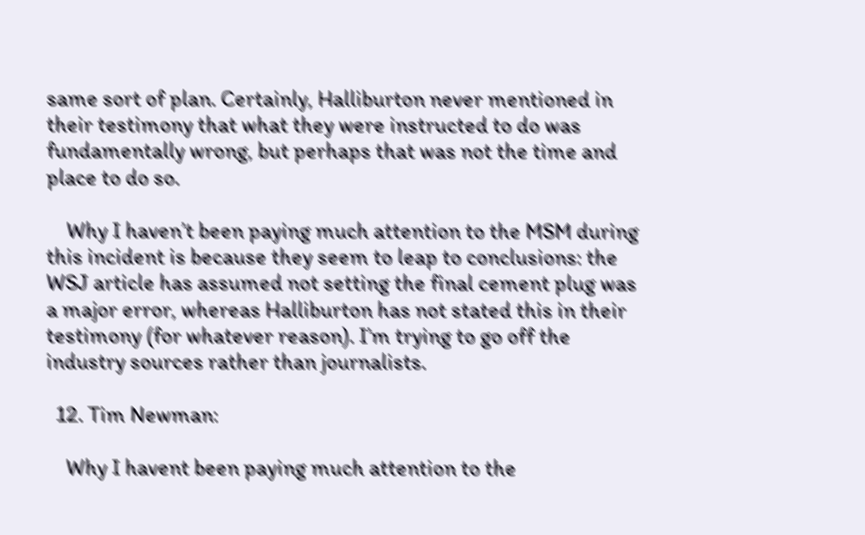same sort of plan. Certainly, Halliburton never mentioned in their testimony that what they were instructed to do was fundamentally wrong, but perhaps that was not the time and place to do so.

    Why I haven’t been paying much attention to the MSM during this incident is because they seem to leap to conclusions: the WSJ article has assumed not setting the final cement plug was a major error, whereas Halliburton has not stated this in their testimony (for whatever reason). I’m trying to go off the industry sources rather than journalists.

  12. Tim Newman:

    Why I havent been paying much attention to the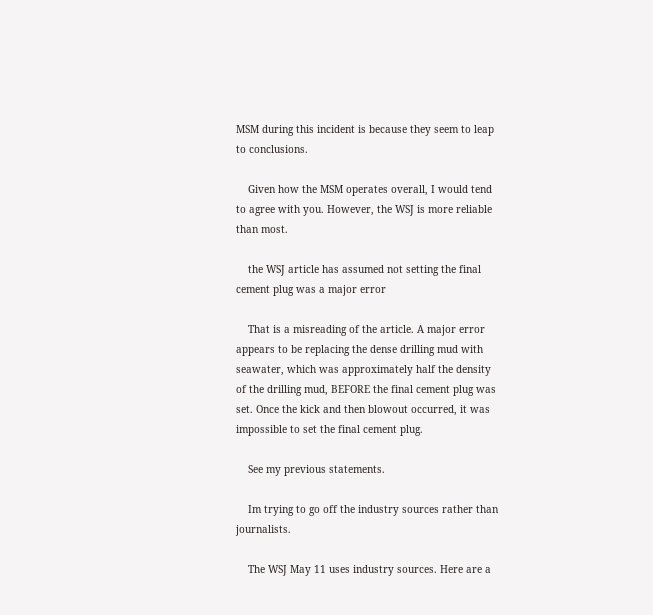MSM during this incident is because they seem to leap to conclusions.

    Given how the MSM operates overall, I would tend to agree with you. However, the WSJ is more reliable than most.

    the WSJ article has assumed not setting the final cement plug was a major error

    That is a misreading of the article. A major error appears to be replacing the dense drilling mud with seawater, which was approximately half the density of the drilling mud, BEFORE the final cement plug was set. Once the kick and then blowout occurred, it was impossible to set the final cement plug.

    See my previous statements.

    Im trying to go off the industry sources rather than journalists.

    The WSJ May 11 uses industry sources. Here are a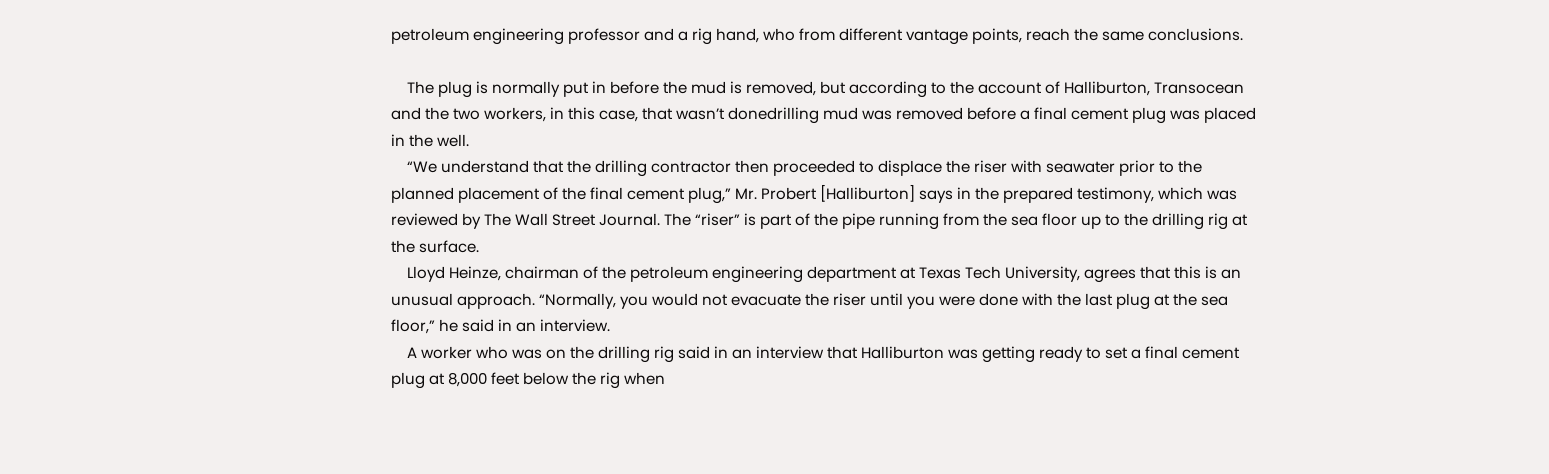petroleum engineering professor and a rig hand, who from different vantage points, reach the same conclusions.

    The plug is normally put in before the mud is removed, but according to the account of Halliburton, Transocean and the two workers, in this case, that wasn’t donedrilling mud was removed before a final cement plug was placed in the well.
    “We understand that the drilling contractor then proceeded to displace the riser with seawater prior to the planned placement of the final cement plug,” Mr. Probert [Halliburton] says in the prepared testimony, which was reviewed by The Wall Street Journal. The “riser” is part of the pipe running from the sea floor up to the drilling rig at the surface.
    Lloyd Heinze, chairman of the petroleum engineering department at Texas Tech University, agrees that this is an unusual approach. “Normally, you would not evacuate the riser until you were done with the last plug at the sea floor,” he said in an interview.
    A worker who was on the drilling rig said in an interview that Halliburton was getting ready to set a final cement plug at 8,000 feet below the rig when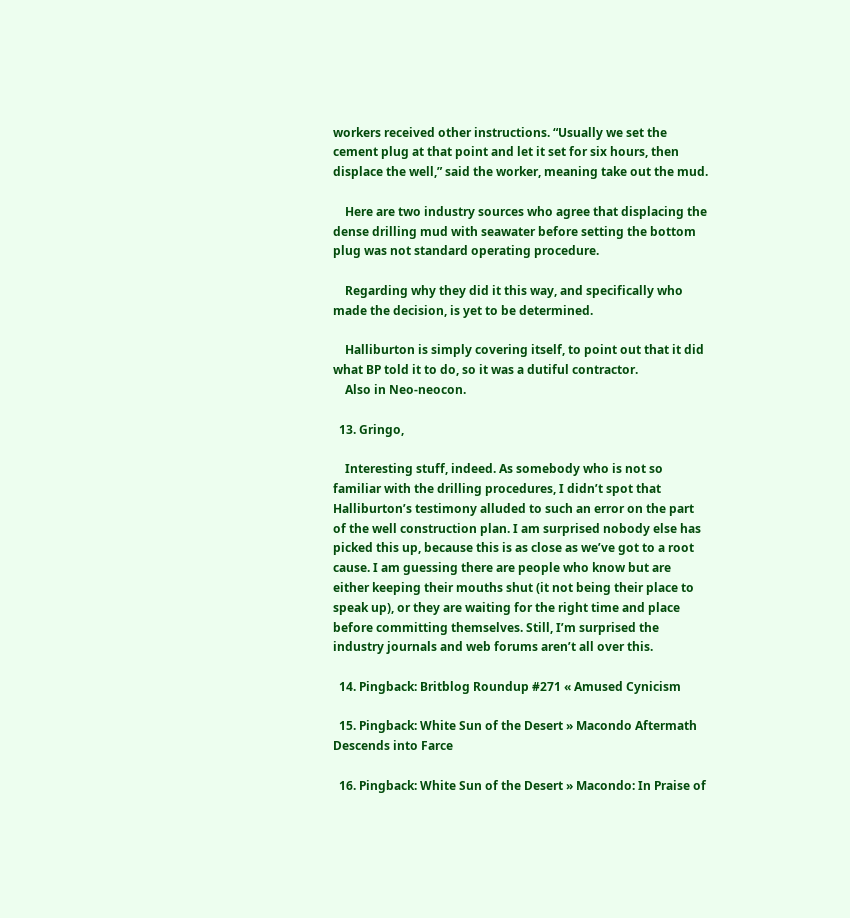workers received other instructions. “Usually we set the cement plug at that point and let it set for six hours, then displace the well,” said the worker, meaning take out the mud.

    Here are two industry sources who agree that displacing the dense drilling mud with seawater before setting the bottom plug was not standard operating procedure.

    Regarding why they did it this way, and specifically who made the decision, is yet to be determined.

    Halliburton is simply covering itself, to point out that it did what BP told it to do, so it was a dutiful contractor.
    Also in Neo-neocon.

  13. Gringo,

    Interesting stuff, indeed. As somebody who is not so familiar with the drilling procedures, I didn’t spot that Halliburton’s testimony alluded to such an error on the part of the well construction plan. I am surprised nobody else has picked this up, because this is as close as we’ve got to a root cause. I am guessing there are people who know but are either keeping their mouths shut (it not being their place to speak up), or they are waiting for the right time and place before committing themselves. Still, I’m surprised the industry journals and web forums aren’t all over this.

  14. Pingback: Britblog Roundup #271 « Amused Cynicism

  15. Pingback: White Sun of the Desert » Macondo Aftermath Descends into Farce

  16. Pingback: White Sun of the Desert » Macondo: In Praise of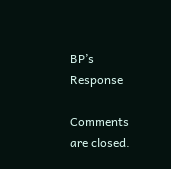BP’s Response

Comments are closed.